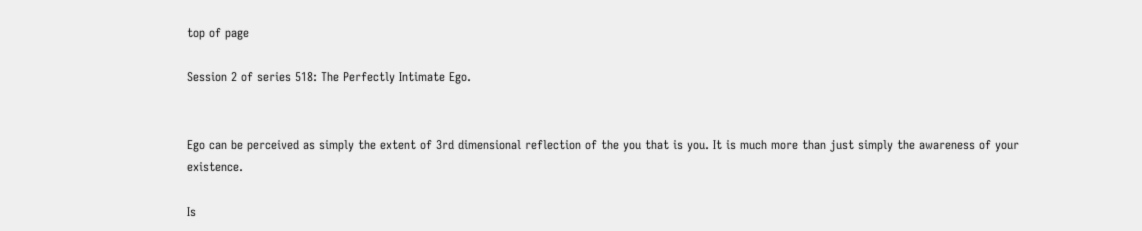top of page

Session 2 of series 518: The Perfectly Intimate Ego.


Ego can be perceived as simply the extent of 3rd dimensional reflection of the you that is you. It is much more than just simply the awareness of your existence.

Is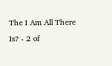The I Am All There Is? - 2 of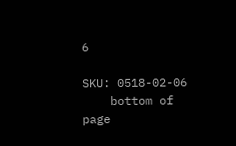6

SKU: 0518-02-06
    bottom of page